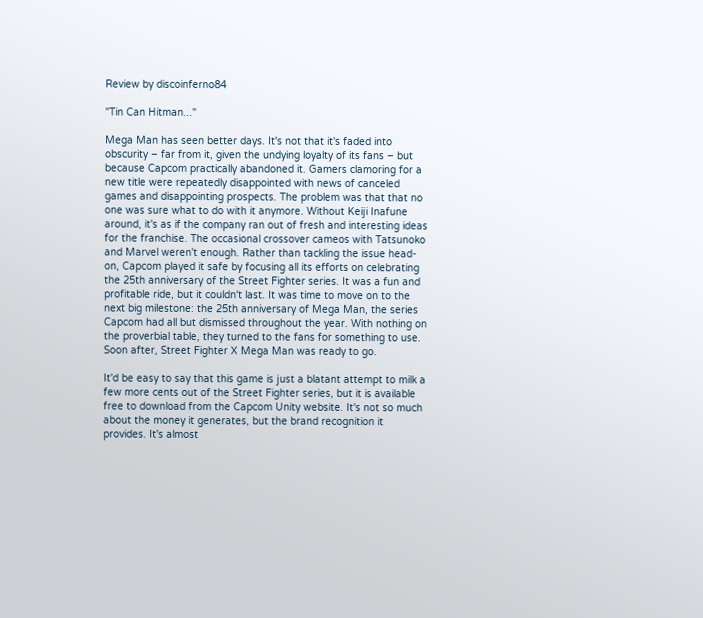Review by discoinferno84

"Tin Can Hitman..."

Mega Man has seen better days. It's not that it's faded into obscurity – far from it, given the undying loyalty of its fans – but because Capcom practically abandoned it. Gamers clamoring for a new title were repeatedly disappointed with news of canceled games and disappointing prospects. The problem was that that no one was sure what to do with it anymore. Without Keiji Inafune around, it's as if the company ran out of fresh and interesting ideas for the franchise. The occasional crossover cameos with Tatsunoko and Marvel weren't enough. Rather than tackling the issue head-on, Capcom played it safe by focusing all its efforts on celebrating the 25th anniversary of the Street Fighter series. It was a fun and profitable ride, but it couldn't last. It was time to move on to the next big milestone: the 25th anniversary of Mega Man, the series Capcom had all but dismissed throughout the year. With nothing on the proverbial table, they turned to the fans for something to use. Soon after, Street Fighter X Mega Man was ready to go.

It'd be easy to say that this game is just a blatant attempt to milk a few more cents out of the Street Fighter series, but it is available free to download from the Capcom Unity website. It's not so much about the money it generates, but the brand recognition it provides. It's almost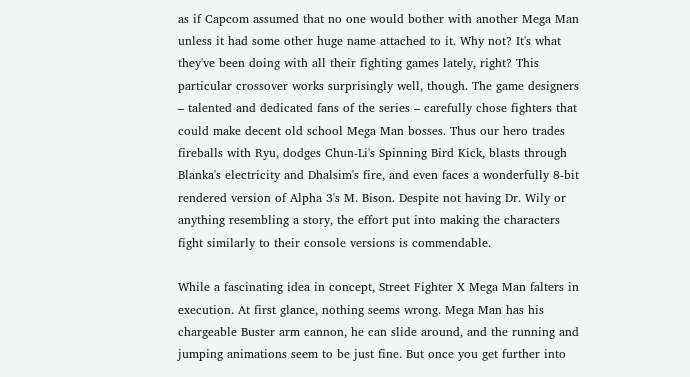as if Capcom assumed that no one would bother with another Mega Man unless it had some other huge name attached to it. Why not? It's what they've been doing with all their fighting games lately, right? This particular crossover works surprisingly well, though. The game designers – talented and dedicated fans of the series – carefully chose fighters that could make decent old school Mega Man bosses. Thus our hero trades fireballs with Ryu, dodges Chun-Li's Spinning Bird Kick, blasts through Blanka's electricity and Dhalsim's fire, and even faces a wonderfully 8-bit rendered version of Alpha 3's M. Bison. Despite not having Dr. Wily or anything resembling a story, the effort put into making the characters fight similarly to their console versions is commendable.

While a fascinating idea in concept, Street Fighter X Mega Man falters in execution. At first glance, nothing seems wrong. Mega Man has his chargeable Buster arm cannon, he can slide around, and the running and jumping animations seem to be just fine. But once you get further into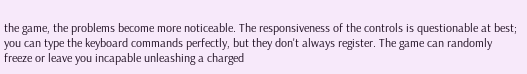the game, the problems become more noticeable. The responsiveness of the controls is questionable at best; you can type the keyboard commands perfectly, but they don't always register. The game can randomly freeze or leave you incapable unleashing a charged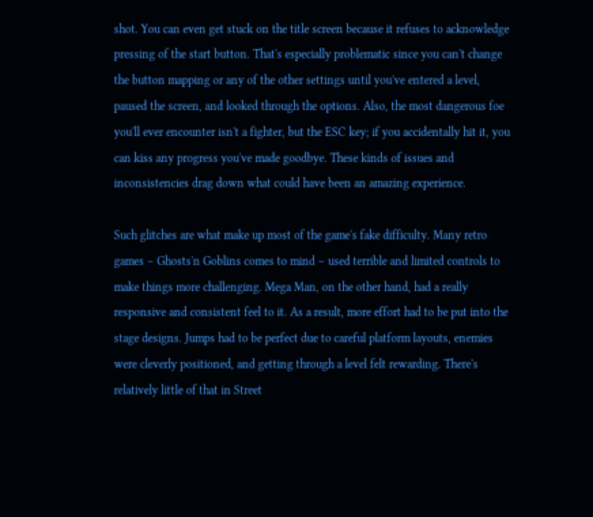shot. You can even get stuck on the title screen because it refuses to acknowledge pressing of the start button. That's especially problematic since you can't change the button mapping or any of the other settings until you've entered a level, paused the screen, and looked through the options. Also, the most dangerous foe you'll ever encounter isn't a fighter, but the ESC key; if you accidentally hit it, you can kiss any progress you've made goodbye. These kinds of issues and inconsistencies drag down what could have been an amazing experience.

Such glitches are what make up most of the game's fake difficulty. Many retro games – Ghosts'n Goblins comes to mind – used terrible and limited controls to make things more challenging. Mega Man, on the other hand, had a really responsive and consistent feel to it. As a result, more effort had to be put into the stage designs. Jumps had to be perfect due to careful platform layouts, enemies were cleverly positioned, and getting through a level felt rewarding. There's relatively little of that in Street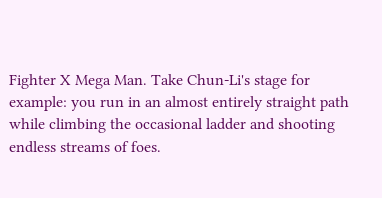Fighter X Mega Man. Take Chun-Li's stage for example: you run in an almost entirely straight path while climbing the occasional ladder and shooting endless streams of foes.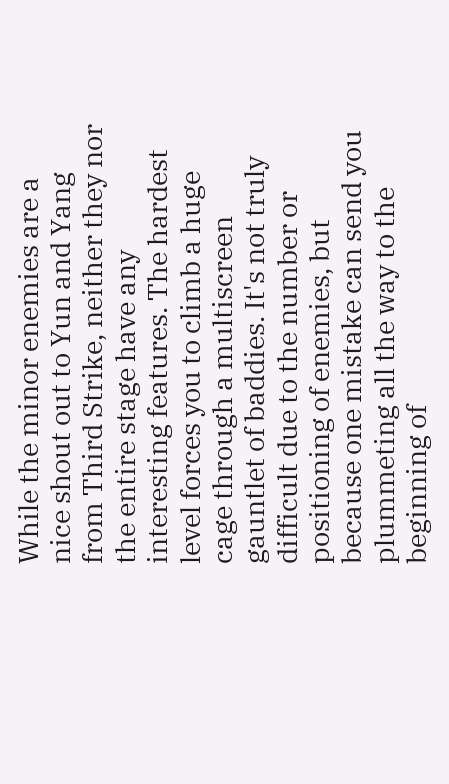While the minor enemies are a nice shout out to Yun and Yang from Third Strike, neither they nor the entire stage have any interesting features. The hardest level forces you to climb a huge cage through a multiscreen gauntlet of baddies. It's not truly difficult due to the number or positioning of enemies, but because one mistake can send you plummeting all the way to the beginning of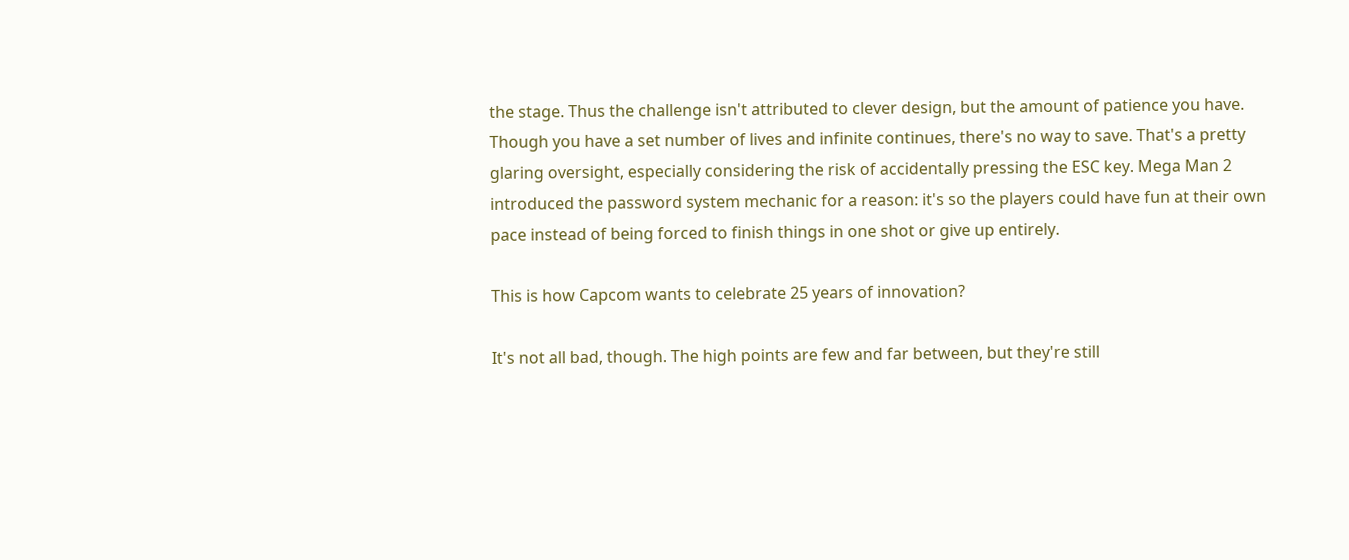the stage. Thus the challenge isn't attributed to clever design, but the amount of patience you have. Though you have a set number of lives and infinite continues, there's no way to save. That's a pretty glaring oversight, especially considering the risk of accidentally pressing the ESC key. Mega Man 2 introduced the password system mechanic for a reason: it's so the players could have fun at their own pace instead of being forced to finish things in one shot or give up entirely.

This is how Capcom wants to celebrate 25 years of innovation?

It's not all bad, though. The high points are few and far between, but they're still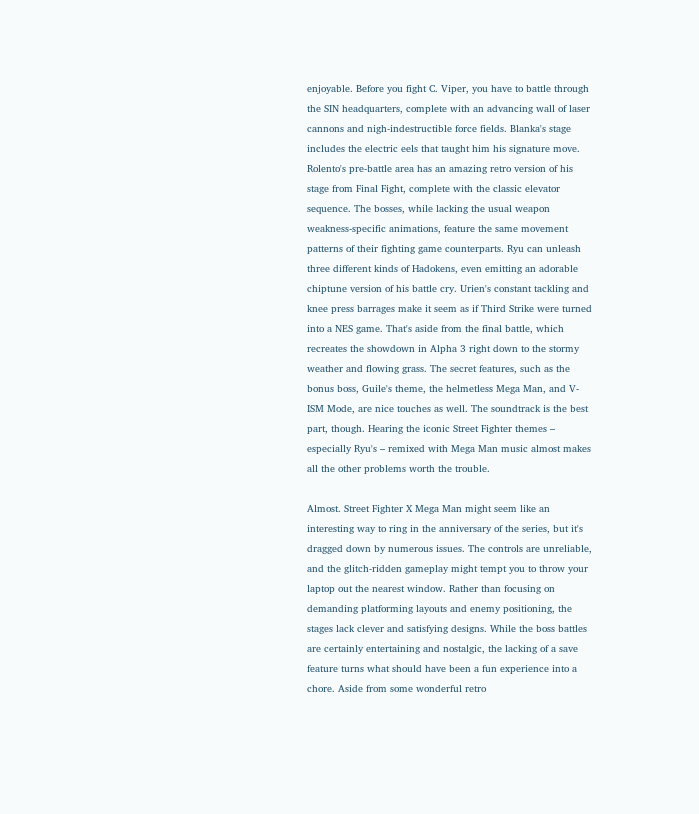enjoyable. Before you fight C. Viper, you have to battle through the SIN headquarters, complete with an advancing wall of laser cannons and nigh-indestructible force fields. Blanka's stage includes the electric eels that taught him his signature move. Rolento's pre-battle area has an amazing retro version of his stage from Final Fight, complete with the classic elevator sequence. The bosses, while lacking the usual weapon weakness-specific animations, feature the same movement patterns of their fighting game counterparts. Ryu can unleash three different kinds of Hadokens, even emitting an adorable chiptune version of his battle cry. Urien's constant tackling and knee press barrages make it seem as if Third Strike were turned into a NES game. That's aside from the final battle, which recreates the showdown in Alpha 3 right down to the stormy weather and flowing grass. The secret features, such as the bonus boss, Guile's theme, the helmetless Mega Man, and V-ISM Mode, are nice touches as well. The soundtrack is the best part, though. Hearing the iconic Street Fighter themes – especially Ryu's – remixed with Mega Man music almost makes all the other problems worth the trouble.

Almost. Street Fighter X Mega Man might seem like an interesting way to ring in the anniversary of the series, but it's dragged down by numerous issues. The controls are unreliable, and the glitch-ridden gameplay might tempt you to throw your laptop out the nearest window. Rather than focusing on demanding platforming layouts and enemy positioning, the stages lack clever and satisfying designs. While the boss battles are certainly entertaining and nostalgic, the lacking of a save feature turns what should have been a fun experience into a chore. Aside from some wonderful retro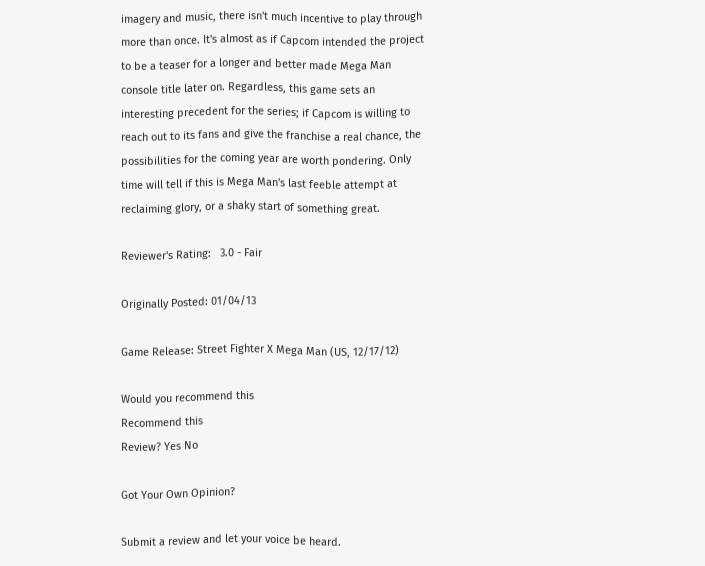imagery and music, there isn't much incentive to play through more than once. It's almost as if Capcom intended the project to be a teaser for a longer and better made Mega Man console title later on. Regardless, this game sets an interesting precedent for the series; if Capcom is willing to reach out to its fans and give the franchise a real chance, the possibilities for the coming year are worth pondering. Only time will tell if this is Mega Man's last feeble attempt at reclaiming glory, or a shaky start of something great.

Reviewer's Rating:   3.0 - Fair

Originally Posted: 01/04/13

Game Release: Street Fighter X Mega Man (US, 12/17/12)

Would you recommend this
Recommend this
Review? Yes No

Got Your Own Opinion?

Submit a review and let your voice be heard.